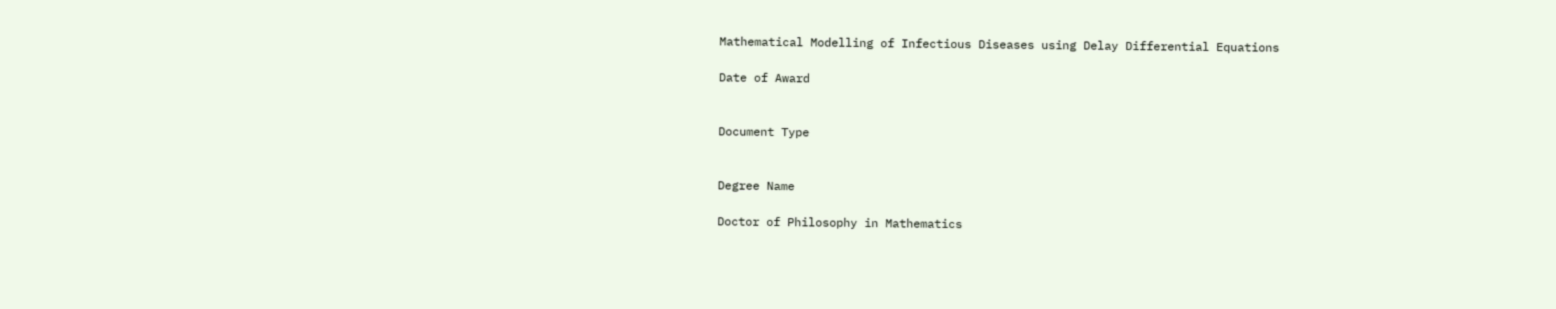Mathematical Modelling of Infectious Diseases using Delay Differential Equations

Date of Award


Document Type


Degree Name

Doctor of Philosophy in Mathematics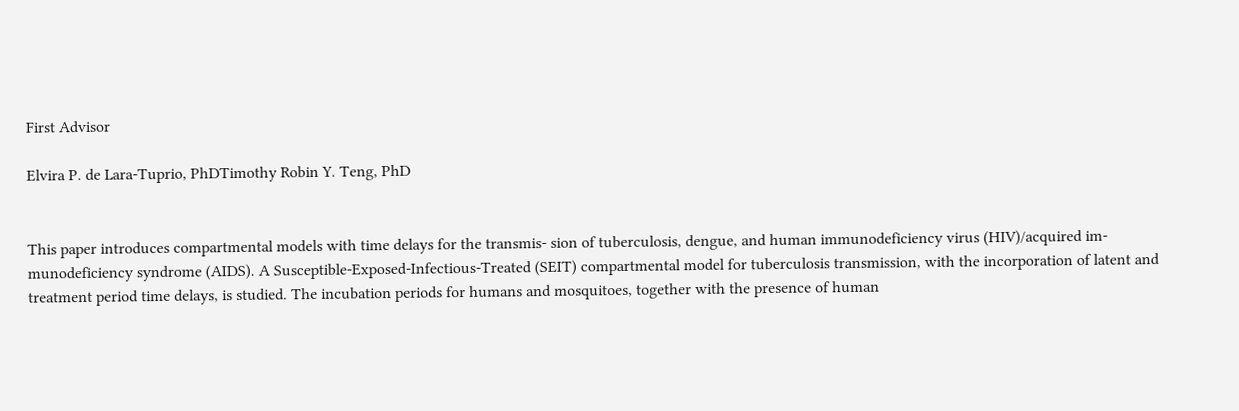First Advisor

Elvira P. de Lara-Tuprio, PhDTimothy Robin Y. Teng, PhD


This paper introduces compartmental models with time delays for the transmis- sion of tuberculosis, dengue, and human immunodeficiency virus (HIV)/acquired im- munodeficiency syndrome (AIDS). A Susceptible-Exposed-Infectious-Treated (SEIT) compartmental model for tuberculosis transmission, with the incorporation of latent and treatment period time delays, is studied. The incubation periods for humans and mosquitoes, together with the presence of human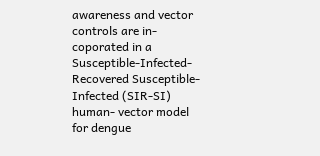awareness and vector controls are in- coporated in a Susceptible-Infected-Recovered Susceptible-Infected (SIR-SI) human- vector model for dengue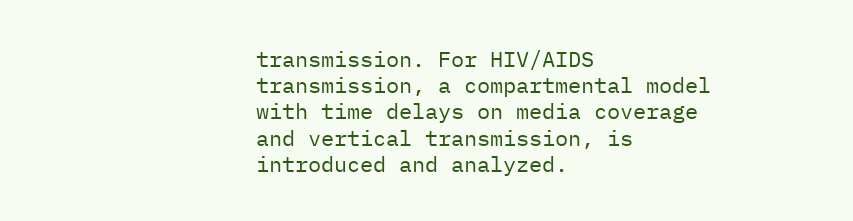transmission. For HIV/AIDS transmission, a compartmental model with time delays on media coverage and vertical transmission, is introduced and analyzed.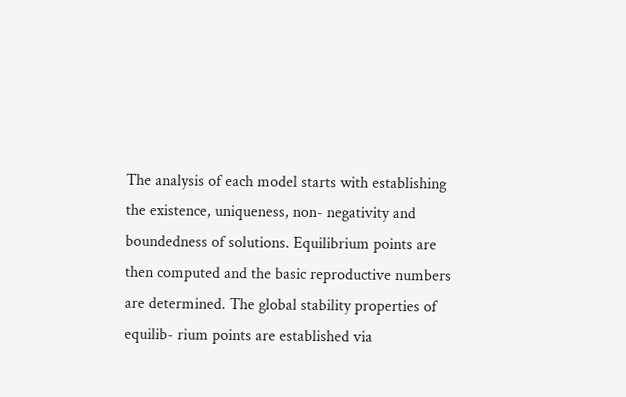The analysis of each model starts with establishing the existence, uniqueness, non- negativity and boundedness of solutions. Equilibrium points are then computed and the basic reproductive numbers are determined. The global stability properties of equilib- rium points are established via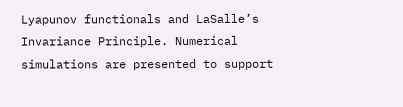Lyapunov functionals and LaSalle’s Invariance Principle. Numerical simulations are presented to support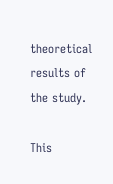theoretical results of the study.

This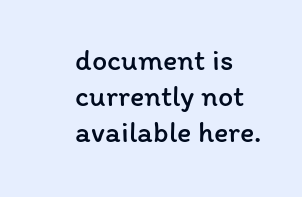document is currently not available here.